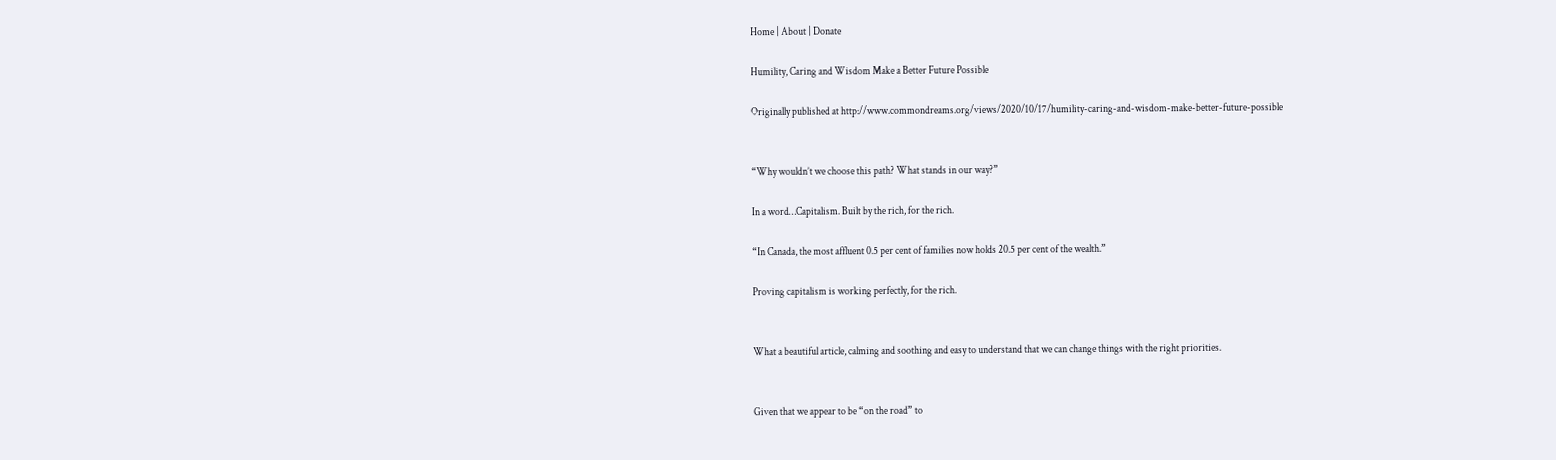Home | About | Donate

Humility, Caring and Wisdom Make a Better Future Possible

Originally published at http://www.commondreams.org/views/2020/10/17/humility-caring-and-wisdom-make-better-future-possible


“Why wouldn’t we choose this path? What stands in our way?”

In a word…Capitalism. Built by the rich, for the rich.

“In Canada, the most affluent 0.5 per cent of families now holds 20.5 per cent of the wealth.”

Proving capitalism is working perfectly, for the rich.


What a beautiful article, calming and soothing and easy to understand that we can change things with the right priorities.


Given that we appear to be “on the road” to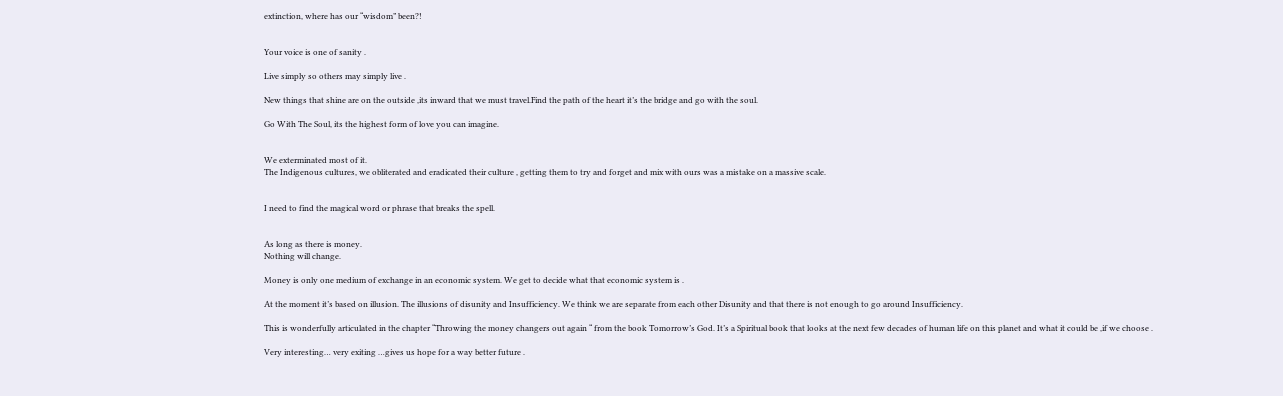extinction, where has our “wisdom” been?!


Your voice is one of sanity .

Live simply so others may simply live .

New things that shine are on the outside ,its inward that we must travel.Find the path of the heart it’s the bridge and go with the soul.

Go With The Soul, its the highest form of love you can imagine.


We exterminated most of it.
The Indigenous cultures, we obliterated and eradicated their culture , getting them to try and forget and mix with ours was a mistake on a massive scale.


I need to find the magical word or phrase that breaks the spell.


As long as there is money.
Nothing will change.

Money is only one medium of exchange in an economic system. We get to decide what that economic system is .

At the moment it’s based on illusion. The illusions of disunity and Insufficiency. We think we are separate from each other Disunity and that there is not enough to go around Insufficiency.

This is wonderfully articulated in the chapter “Throwing the money changers out again “ from the book Tomorrow’s God. It’s a Spiritual book that looks at the next few decades of human life on this planet and what it could be ,if we choose .

Very interesting… very exiting …gives us hope for a way better future .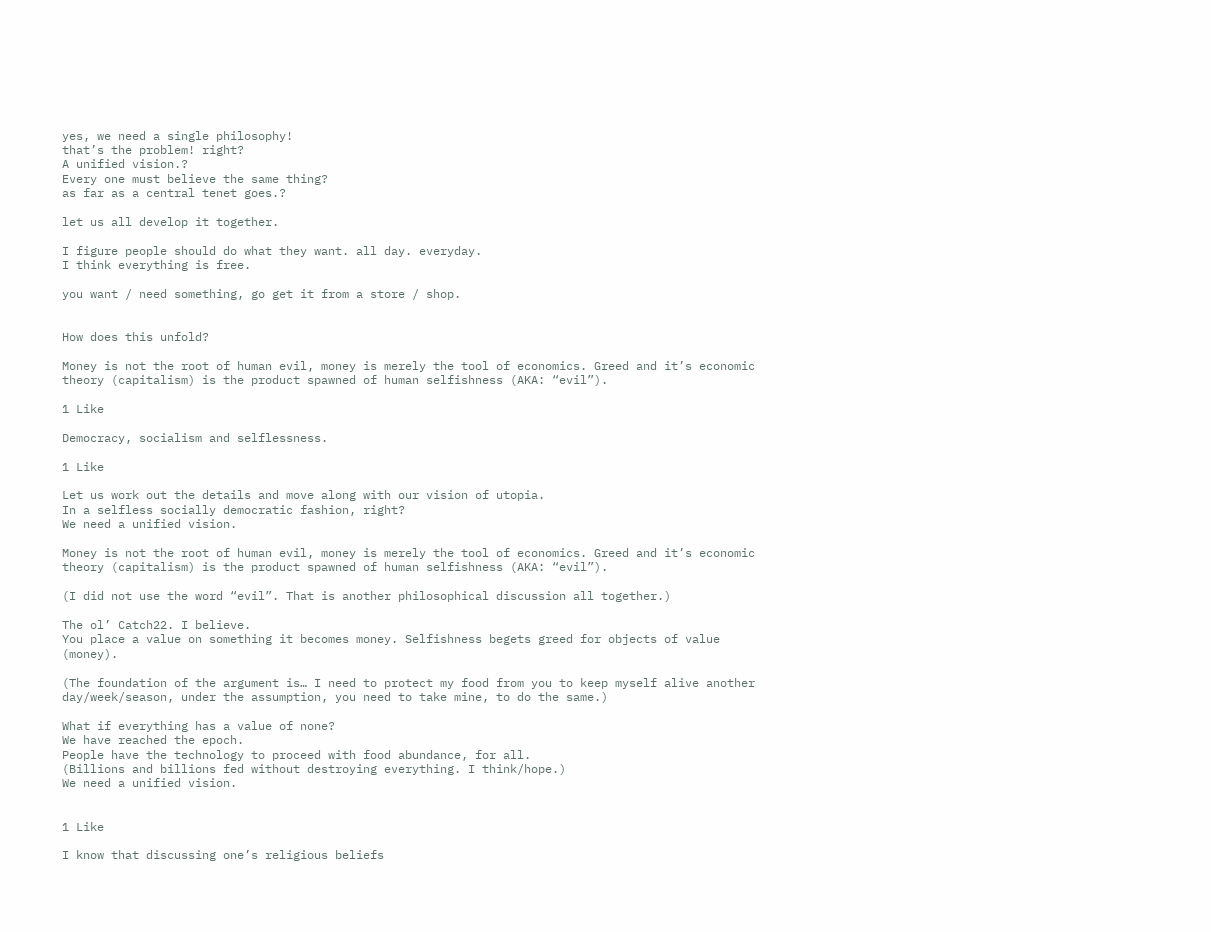yes, we need a single philosophy!
that’s the problem! right?
A unified vision.?
Every one must believe the same thing?
as far as a central tenet goes.?

let us all develop it together.

I figure people should do what they want. all day. everyday.
I think everything is free.

you want / need something, go get it from a store / shop.


How does this unfold?

Money is not the root of human evil, money is merely the tool of economics. Greed and it’s economic theory (capitalism) is the product spawned of human selfishness (AKA: “evil”).

1 Like

Democracy, socialism and selflessness.

1 Like

Let us work out the details and move along with our vision of utopia.
In a selfless socially democratic fashion, right?
We need a unified vision.

Money is not the root of human evil, money is merely the tool of economics. Greed and it’s economic theory (capitalism) is the product spawned of human selfishness (AKA: “evil”).

(I did not use the word “evil”. That is another philosophical discussion all together.)

The ol’ Catch22. I believe.
You place a value on something it becomes money. Selfishness begets greed for objects of value (money).

(The foundation of the argument is… I need to protect my food from you to keep myself alive another day/week/season, under the assumption, you need to take mine, to do the same.)

What if everything has a value of none?
We have reached the epoch.
People have the technology to proceed with food abundance, for all.
(Billions and billions fed without destroying everything. I think/hope.)
We need a unified vision.


1 Like

I know that discussing one’s religious beliefs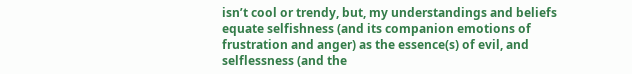isn’t cool or trendy, but, my understandings and beliefs equate selfishness (and its companion emotions of frustration and anger) as the essence(s) of evil, and selflessness (and the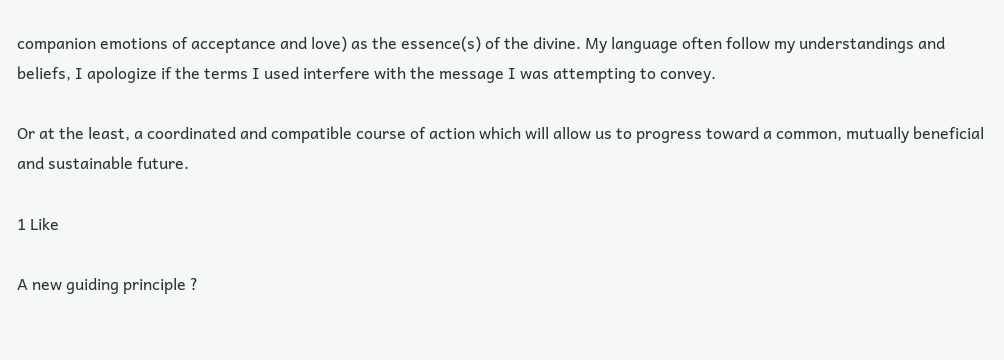companion emotions of acceptance and love) as the essence(s) of the divine. My language often follow my understandings and beliefs, I apologize if the terms I used interfere with the message I was attempting to convey.

Or at the least, a coordinated and compatible course of action which will allow us to progress toward a common, mutually beneficial and sustainable future.

1 Like

A new guiding principle ?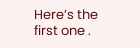Here’s the first one .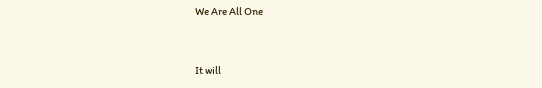We Are All One


It will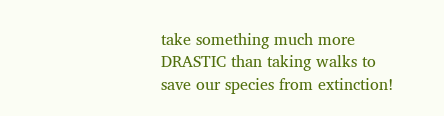take something much more DRASTIC than taking walks to save our species from extinction!